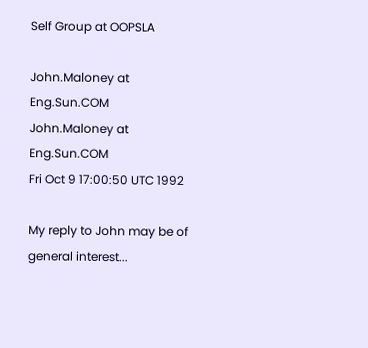Self Group at OOPSLA

John.Maloney at Eng.Sun.COM John.Maloney at Eng.Sun.COM
Fri Oct 9 17:00:50 UTC 1992

My reply to John may be of general interest...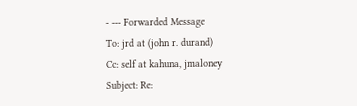- --- Forwarded Message
To: jrd at (john r. durand)
Cc: self at kahuna, jmaloney
Subject: Re: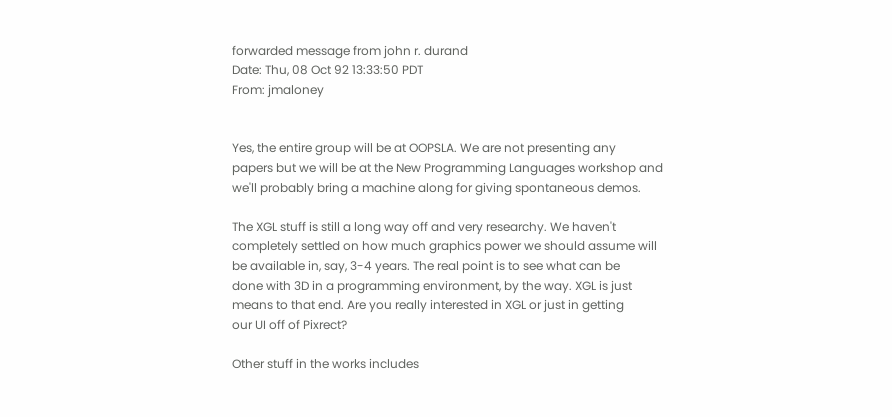forwarded message from john r. durand
Date: Thu, 08 Oct 92 13:33:50 PDT
From: jmaloney


Yes, the entire group will be at OOPSLA. We are not presenting any
papers but we will be at the New Programming Languages workshop and
we'll probably bring a machine along for giving spontaneous demos.

The XGL stuff is still a long way off and very researchy. We haven't
completely settled on how much graphics power we should assume will
be available in, say, 3-4 years. The real point is to see what can be
done with 3D in a programming environment, by the way. XGL is just
means to that end. Are you really interested in XGL or just in getting
our UI off of Pixrect?

Other stuff in the works includes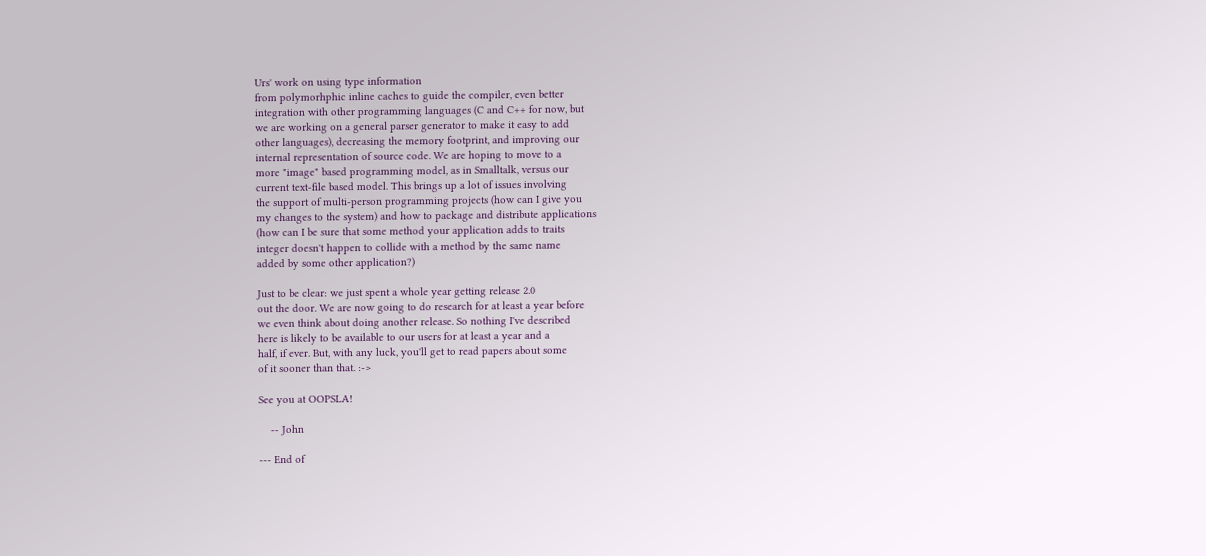Urs' work on using type information
from polymorhphic inline caches to guide the compiler, even better
integration with other programming languages (C and C++ for now, but
we are working on a general parser generator to make it easy to add
other languages), decreasing the memory footprint, and improving our
internal representation of source code. We are hoping to move to a
more "image" based programming model, as in Smalltalk, versus our
current text-file based model. This brings up a lot of issues involving
the support of multi-person programming projects (how can I give you
my changes to the system) and how to package and distribute applications
(how can I be sure that some method your application adds to traits
integer doesn't happen to collide with a method by the same name
added by some other application?)

Just to be clear: we just spent a whole year getting release 2.0
out the door. We are now going to do research for at least a year before
we even think about doing another release. So nothing I've described
here is likely to be available to our users for at least a year and a
half, if ever. But, with any luck, you'll get to read papers about some
of it sooner than that. :->

See you at OOPSLA!

    -- John

--- End of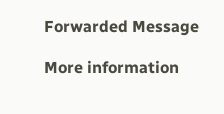Forwarded Message

More information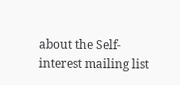about the Self-interest mailing list